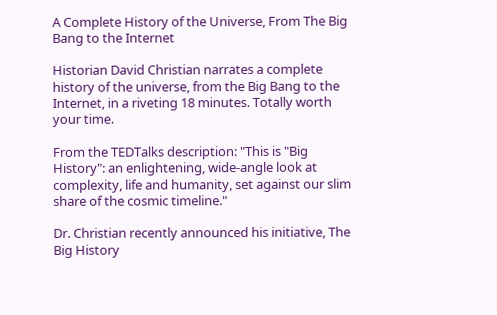A Complete History of the Universe, From The Big Bang to the Internet

Historian David Christian narrates a complete history of the universe, from the Big Bang to the Internet, in a riveting 18 minutes. Totally worth your time.

From the TEDTalks description: "This is "Big History": an enlightening, wide-angle look at complexity, life and humanity, set against our slim share of the cosmic timeline."

Dr. Christian recently announced his initiative, The Big History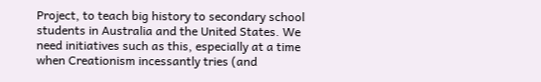Project, to teach big history to secondary school students in Australia and the United States. We need initiatives such as this, especially at a time when Creationism incessantly tries (and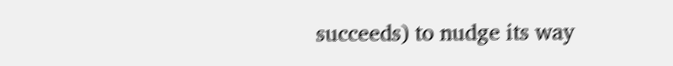succeeds) to nudge its way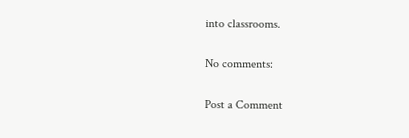into classrooms.

No comments:

Post a Comment